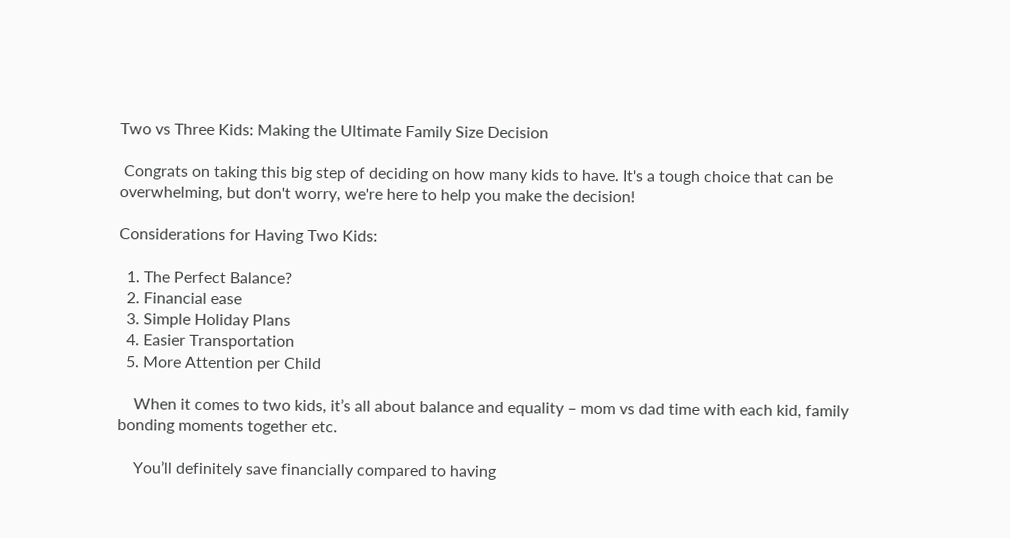Two vs Three Kids: Making the Ultimate Family Size Decision

 Congrats on taking this big step of deciding on how many kids to have. It's a tough choice that can be overwhelming, but don't worry, we're here to help you make the decision!

Considerations for Having Two Kids:

  1. The Perfect Balance?
  2. Financial ease
  3. Simple Holiday Plans
  4. Easier Transportation
  5. More Attention per Child

    When it comes to two kids, it’s all about balance and equality – mom vs dad time with each kid, family bonding moments together etc.

    You’ll definitely save financially compared to having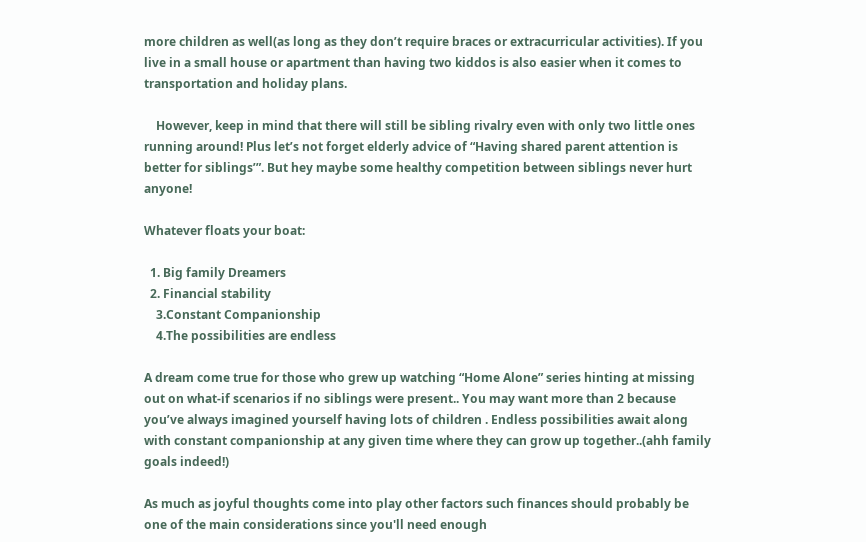more children as well(as long as they don’t require braces or extracurricular activities). If you live in a small house or apartment than having two kiddos is also easier when it comes to transportation and holiday plans.

    However, keep in mind that there will still be sibling rivalry even with only two little ones running around! Plus let’s not forget elderly advice of “Having shared parent attention is better for siblings’”. But hey maybe some healthy competition between siblings never hurt anyone!

Whatever floats your boat:

  1. Big family Dreamers
  2. Financial stability
    3.Constant Companionship
    4.The possibilities are endless

A dream come true for those who grew up watching “Home Alone” series hinting at missing out on what-if scenarios if no siblings were present.. You may want more than 2 because you’ve always imagined yourself having lots of children . Endless possibilities await along with constant companionship at any given time where they can grow up together..(ahh family goals indeed!)

As much as joyful thoughts come into play other factors such finances should probably be one of the main considerations since you'll need enough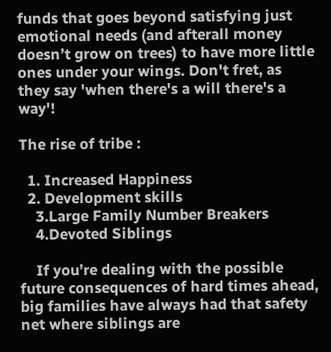funds that goes beyond satisfying just emotional needs (and afterall money doesn’t grow on trees) to have more little ones under your wings. Don't fret, as they say 'when there's a will there's a way'!

The rise of tribe :

  1. Increased Happiness
  2. Development skills
    3.Large Family Number Breakers
    4.Devoted Siblings

    If you’re dealing with the possible future consequences of hard times ahead, big families have always had that safety net where siblings are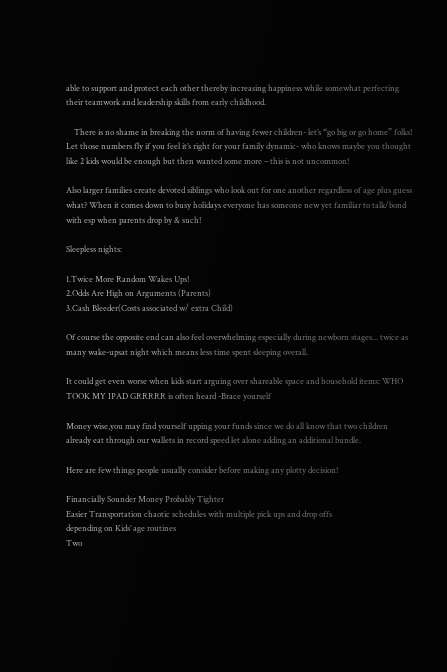able to support and protect each other thereby increasing happiness while somewhat perfecting their teamwork and leadership skills from early childhood.

    There is no shame in breaking the norm of having fewer children- let’s “go big or go home” folks! Let those numbers fly if you feel it’s right for your family dynamic- who knows maybe you thought like 2 kids would be enough but then wanted some more – this is not uncommon!

Also larger families create devoted siblings who look out for one another regardless of age plus guess what? When it comes down to busy holidays everyone has someone new yet familiar to talk/bond with esp when parents drop by & such!

Sleepless nights:

1.Twice More Random Wakes Ups!
2.Odds Are High on Arguments (Parents)
3.Cash Bleeder(Costs associated w/ extra Child)

Of course the opposite end can also feel overwhelming especially during newborn stages... twice as many wake-upsat night which means less time spent sleeping overall.

It could get even worse when kids start arguing over shareable space and household items: WHO TOOK MY IPAD GRRRRR is often heard -Brace yourself

Money wise,you may find yourself upping your funds since we do all know that two children already eat through our wallets in record speed let alone adding an additional bundle.

Here are few things people usually consider before making any plotty decision!

Financially Sounder Money Probably Tighter
Easier Transportation chaotic schedules with multiple pick ups and drop offs
depending on Kids’ age routines
Two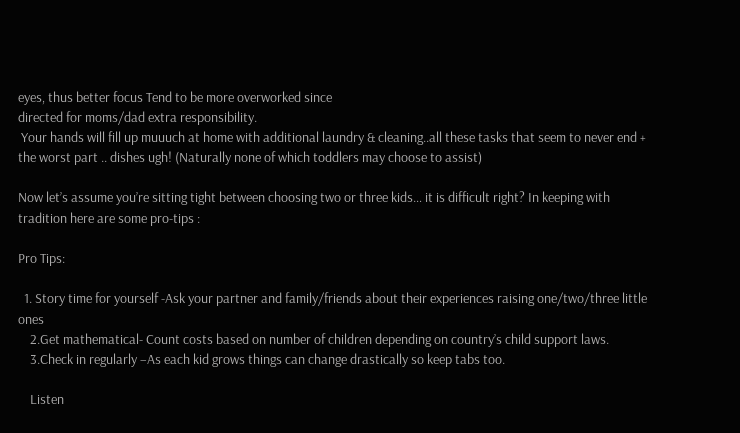eyes, thus better focus Tend to be more overworked since
directed for moms/dad extra responsibility.
 Your hands will fill up muuuch at home with additional laundry & cleaning..all these tasks that seem to never end + the worst part .. dishes ugh! (Naturally none of which toddlers may choose to assist)

Now let’s assume you’re sitting tight between choosing two or three kids… it is difficult right? In keeping with tradition here are some pro-tips :

Pro Tips:

  1. Story time for yourself -Ask your partner and family/friends about their experiences raising one/two/three little ones
    2.Get mathematical- Count costs based on number of children depending on country’s child support laws.
    3.Check in regularly –As each kid grows things can change drastically so keep tabs too.

    Listen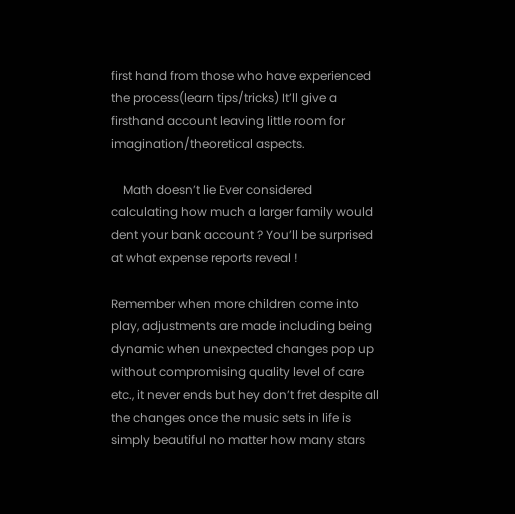first hand from those who have experienced the process(learn tips/tricks) It’ll give a firsthand account leaving little room for imagination/theoretical aspects.

    Math doesn’t lie Ever considered calculating how much a larger family would dent your bank account ? You’ll be surprised at what expense reports reveal !

Remember when more children come into play, adjustments are made including being dynamic when unexpected changes pop up without compromising quality level of care etc., it never ends but hey don’t fret despite all the changes once the music sets in life is simply beautiful no matter how many stars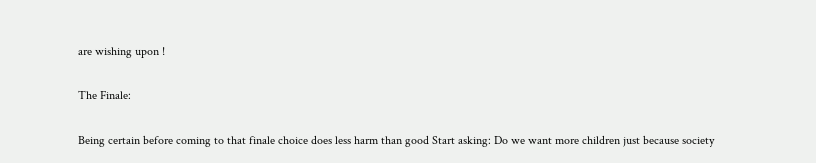are wishing upon !

The Finale:

Being certain before coming to that finale choice does less harm than good Start asking: Do we want more children just because society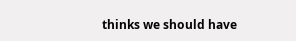thinks we should have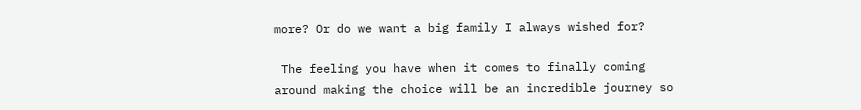more? Or do we want a big family I always wished for?

 The feeling you have when it comes to finally coming around making the choice will be an incredible journey so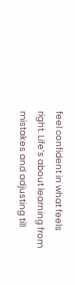feel confident in what feels right. Life’s about learning from mistakes and adjusting till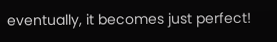eventually, it becomes just perfect!